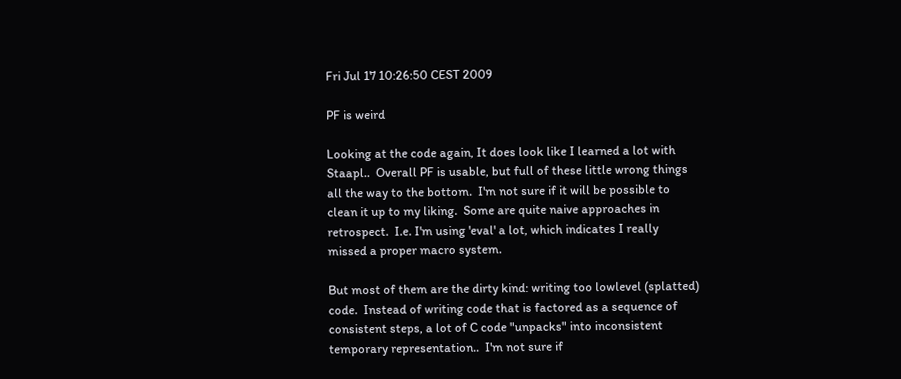Fri Jul 17 10:26:50 CEST 2009

PF is weird

Looking at the code again, It does look like I learned a lot with
Staapl..  Overall PF is usable, but full of these little wrong things
all the way to the bottom.  I'm not sure if it will be possible to
clean it up to my liking.  Some are quite naive approaches in
retrospect.  I.e. I'm using 'eval' a lot, which indicates I really
missed a proper macro system.

But most of them are the dirty kind: writing too lowlevel (splatted)
code.  Instead of writing code that is factored as a sequence of
consistent steps, a lot of C code "unpacks" into inconsistent
temporary representation..  I'm not sure if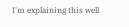I'm explaining this well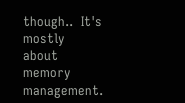though..  It's mostly about memory management.